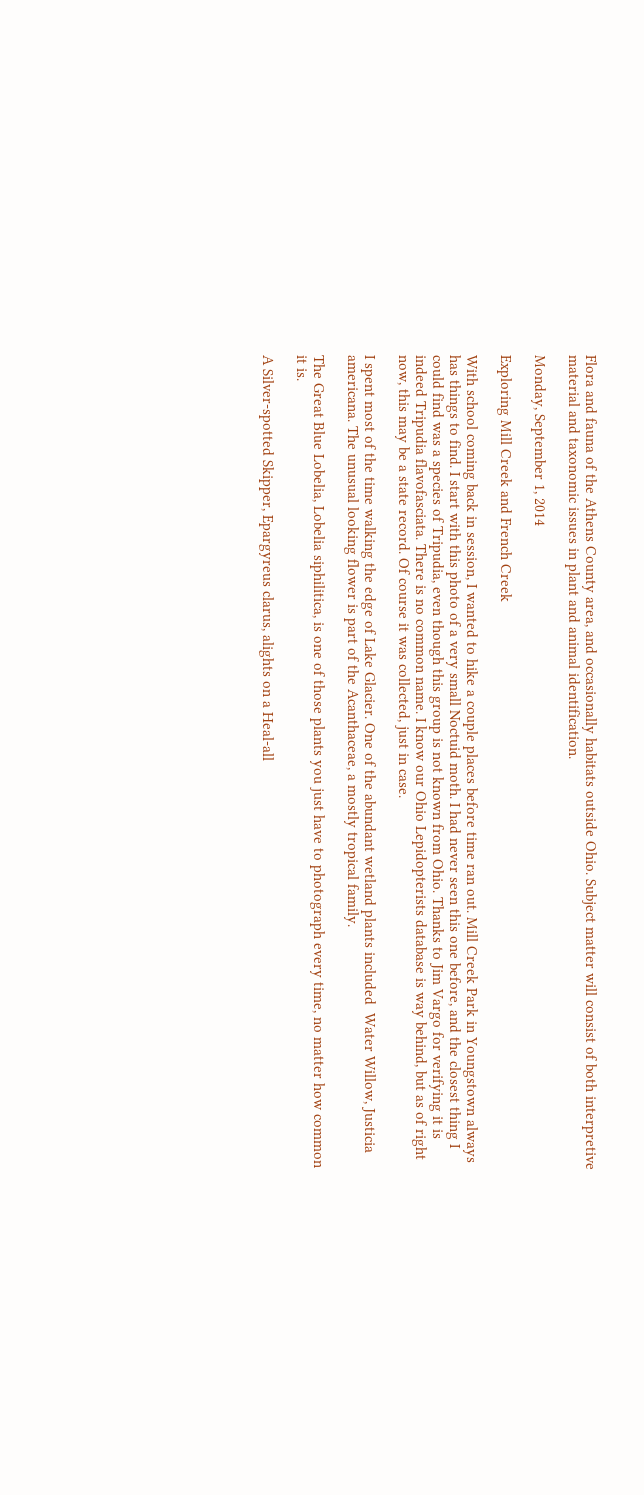Flora and fauna of the Athens County area, and occasionally habitats outside Ohio. Subject matter will consist of both interpretive material and taxonomic issues in plant and animal identification.

Monday, September 1, 2014

Exploring Mill Creek and French Creek

With school coming back in session, I wanted to hike a couple places before time ran out. Mill Creek Park in Youngstown always has things to find. I start with this photo of a very small Noctuid moth. I had never seen this one before, and the closest thing I could find was a species of Tripudia, even though this group is not known from Ohio. Thanks to Jim Vargo for verifying it is indeed Tripudia flavofasciata. There is no common name. I know our Ohio Lepidopterists database is way behind, but as of right now, this may be a state record. Of course it was collected, just in case.

I spent most of the time walking the edge of Lake Glacier. One of the abundant wetland plants included  Water Willow, Justicia americana. The unusual looking flower is part of the Acanthaceae, a mostly tropical family.

The Great Blue Lobelia, Lobelia siphilitica, is one of those plants you just have to photograph every time, no matter how common it is.

A Silver-spotted Skipper, Epargyreus clarus, alights on a Heal-all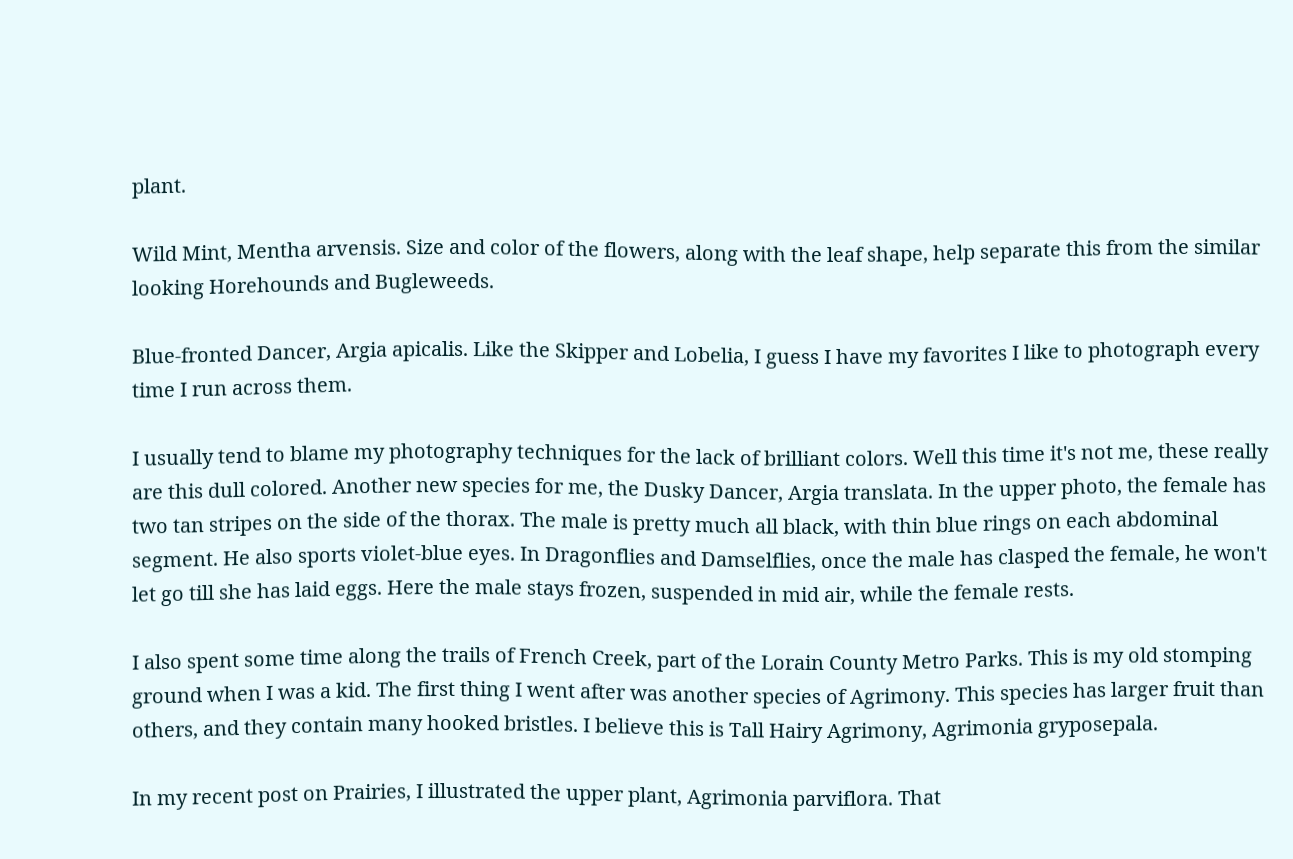plant.

Wild Mint, Mentha arvensis. Size and color of the flowers, along with the leaf shape, help separate this from the similar looking Horehounds and Bugleweeds.

Blue-fronted Dancer, Argia apicalis. Like the Skipper and Lobelia, I guess I have my favorites I like to photograph every time I run across them.

I usually tend to blame my photography techniques for the lack of brilliant colors. Well this time it's not me, these really are this dull colored. Another new species for me, the Dusky Dancer, Argia translata. In the upper photo, the female has two tan stripes on the side of the thorax. The male is pretty much all black, with thin blue rings on each abdominal segment. He also sports violet-blue eyes. In Dragonflies and Damselflies, once the male has clasped the female, he won't let go till she has laid eggs. Here the male stays frozen, suspended in mid air, while the female rests.

I also spent some time along the trails of French Creek, part of the Lorain County Metro Parks. This is my old stomping ground when I was a kid. The first thing I went after was another species of Agrimony. This species has larger fruit than others, and they contain many hooked bristles. I believe this is Tall Hairy Agrimony, Agrimonia gryposepala.

In my recent post on Prairies, I illustrated the upper plant, Agrimonia parviflora. That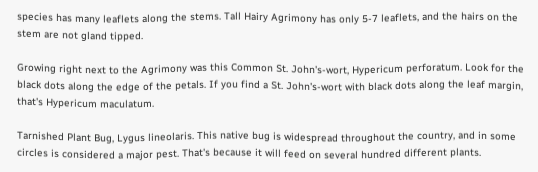species has many leaflets along the stems. Tall Hairy Agrimony has only 5-7 leaflets, and the hairs on the stem are not gland tipped.

Growing right next to the Agrimony was this Common St. John's-wort, Hypericum perforatum. Look for the black dots along the edge of the petals. If you find a St. John's-wort with black dots along the leaf margin, that's Hypericum maculatum.

Tarnished Plant Bug, Lygus lineolaris. This native bug is widespread throughout the country, and in some circles is considered a major pest. That's because it will feed on several hundred different plants.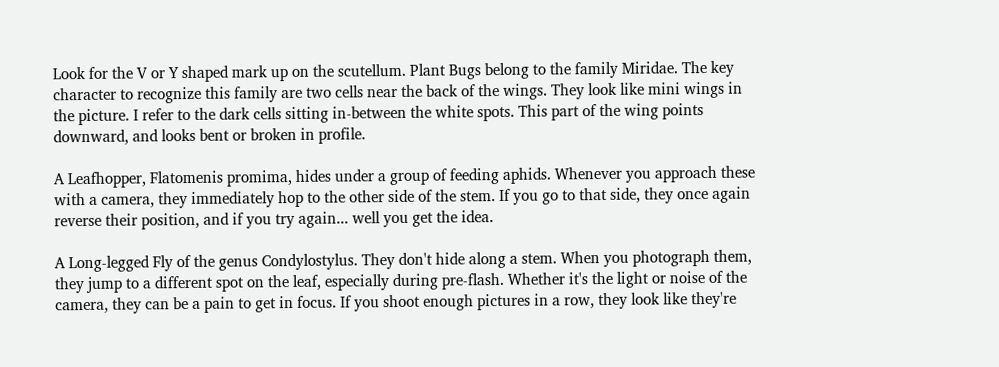Look for the V or Y shaped mark up on the scutellum. Plant Bugs belong to the family Miridae. The key character to recognize this family are two cells near the back of the wings. They look like mini wings in the picture. I refer to the dark cells sitting in-between the white spots. This part of the wing points downward, and looks bent or broken in profile.

A Leafhopper, Flatomenis promima, hides under a group of feeding aphids. Whenever you approach these with a camera, they immediately hop to the other side of the stem. If you go to that side, they once again reverse their position, and if you try again... well you get the idea.

A Long-legged Fly of the genus Condylostylus. They don't hide along a stem. When you photograph them, they jump to a different spot on the leaf, especially during pre-flash. Whether it's the light or noise of the camera, they can be a pain to get in focus. If you shoot enough pictures in a row, they look like they're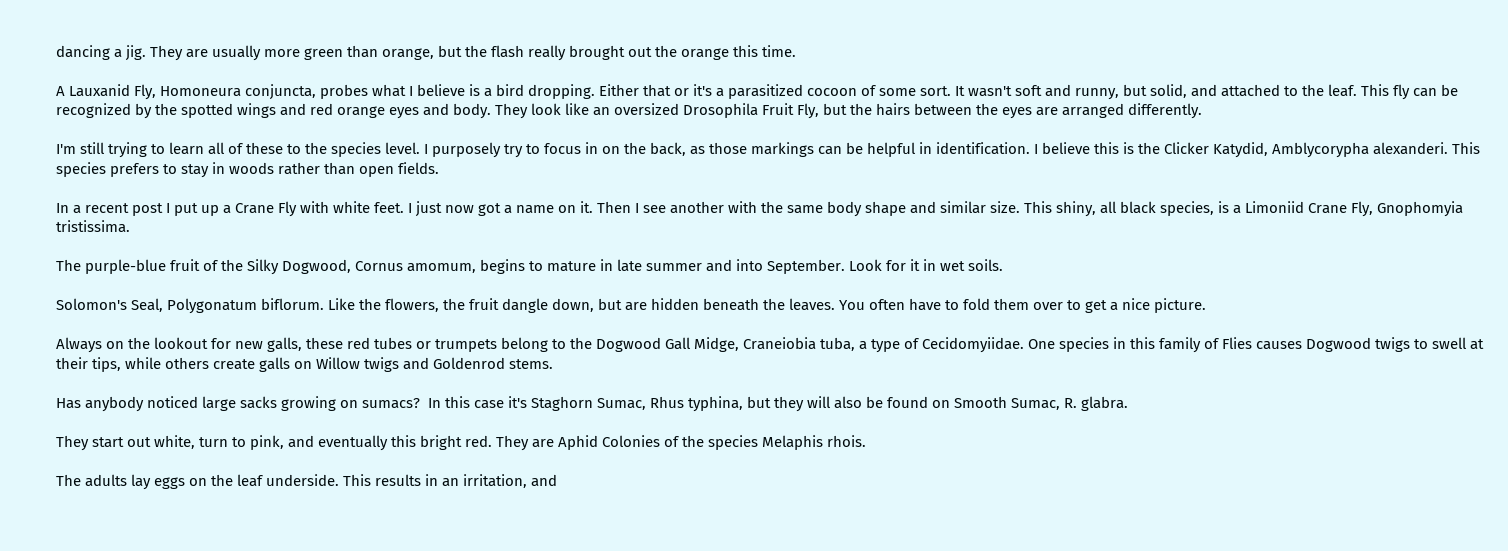dancing a jig. They are usually more green than orange, but the flash really brought out the orange this time.

A Lauxanid Fly, Homoneura conjuncta, probes what I believe is a bird dropping. Either that or it's a parasitized cocoon of some sort. It wasn't soft and runny, but solid, and attached to the leaf. This fly can be recognized by the spotted wings and red orange eyes and body. They look like an oversized Drosophila Fruit Fly, but the hairs between the eyes are arranged differently.

I'm still trying to learn all of these to the species level. I purposely try to focus in on the back, as those markings can be helpful in identification. I believe this is the Clicker Katydid, Amblycorypha alexanderi. This species prefers to stay in woods rather than open fields.

In a recent post I put up a Crane Fly with white feet. I just now got a name on it. Then I see another with the same body shape and similar size. This shiny, all black species, is a Limoniid Crane Fly, Gnophomyia tristissima.

The purple-blue fruit of the Silky Dogwood, Cornus amomum, begins to mature in late summer and into September. Look for it in wet soils.

Solomon's Seal, Polygonatum biflorum. Like the flowers, the fruit dangle down, but are hidden beneath the leaves. You often have to fold them over to get a nice picture.

Always on the lookout for new galls, these red tubes or trumpets belong to the Dogwood Gall Midge, Craneiobia tuba, a type of Cecidomyiidae. One species in this family of Flies causes Dogwood twigs to swell at their tips, while others create galls on Willow twigs and Goldenrod stems.

Has anybody noticed large sacks growing on sumacs?  In this case it's Staghorn Sumac, Rhus typhina, but they will also be found on Smooth Sumac, R. glabra.

They start out white, turn to pink, and eventually this bright red. They are Aphid Colonies of the species Melaphis rhois.

The adults lay eggs on the leaf underside. This results in an irritation, and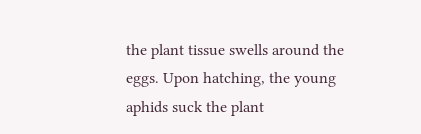the plant tissue swells around the eggs. Upon hatching, the young aphids suck the plant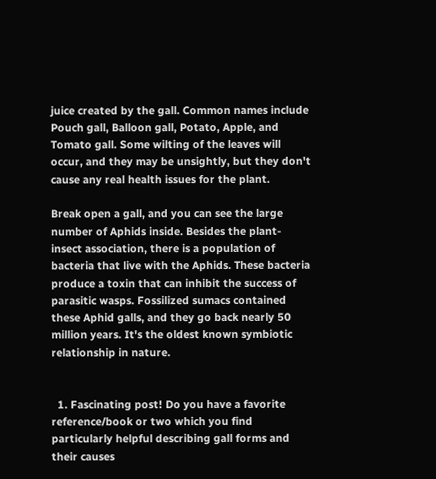juice created by the gall. Common names include Pouch gall, Balloon gall, Potato, Apple, and Tomato gall. Some wilting of the leaves will occur, and they may be unsightly, but they don't cause any real health issues for the plant.

Break open a gall, and you can see the large number of Aphids inside. Besides the plant-insect association, there is a population of bacteria that live with the Aphids. These bacteria produce a toxin that can inhibit the success of parasitic wasps. Fossilized sumacs contained these Aphid galls, and they go back nearly 50 million years. It's the oldest known symbiotic relationship in nature.


  1. Fascinating post! Do you have a favorite reference/book or two which you find particularly helpful describing gall forms and their causes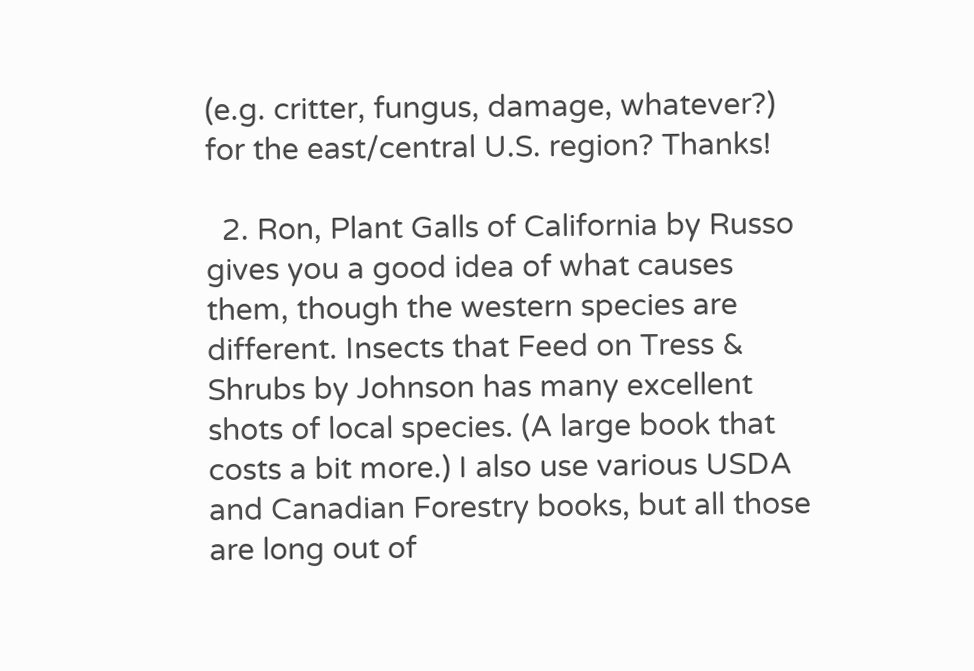(e.g. critter, fungus, damage, whatever?) for the east/central U.S. region? Thanks!

  2. Ron, Plant Galls of California by Russo gives you a good idea of what causes them, though the western species are different. Insects that Feed on Tress & Shrubs by Johnson has many excellent shots of local species. (A large book that costs a bit more.) I also use various USDA and Canadian Forestry books, but all those are long out of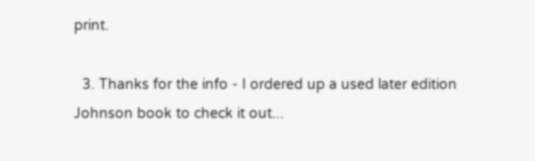print.

  3. Thanks for the info - I ordered up a used later edition Johnson book to check it out...